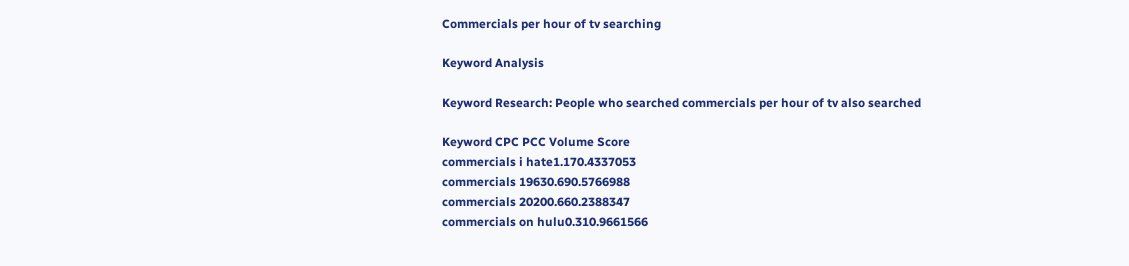Commercials per hour of tv searching

Keyword Analysis

Keyword Research: People who searched commercials per hour of tv also searched

Keyword CPC PCC Volume Score
commercials i hate1.170.4337053
commercials 19630.690.5766988
commercials 20200.660.2388347
commercials on hulu0.310.9661566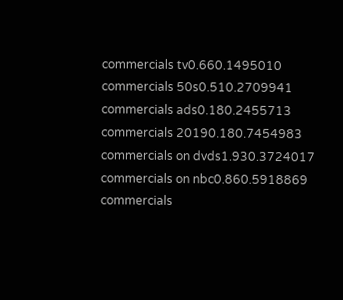commercials tv0.660.1495010
commercials 50s0.510.2709941
commercials ads0.180.2455713
commercials 20190.180.7454983
commercials on dvds1.930.3724017
commercials on nbc0.860.5918869
commercials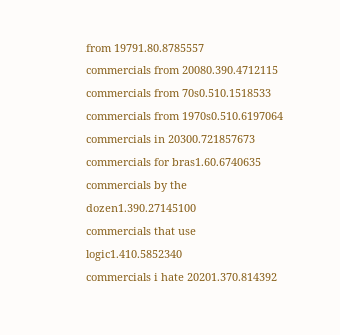from 19791.80.8785557
commercials from 20080.390.4712115
commercials from 70s0.510.1518533
commercials from 1970s0.510.6197064
commercials in 20300.721857673
commercials for bras1.60.6740635
commercials by the dozen1.390.27145100
commercials that use logic1.410.5852340
commercials i hate 20201.370.814392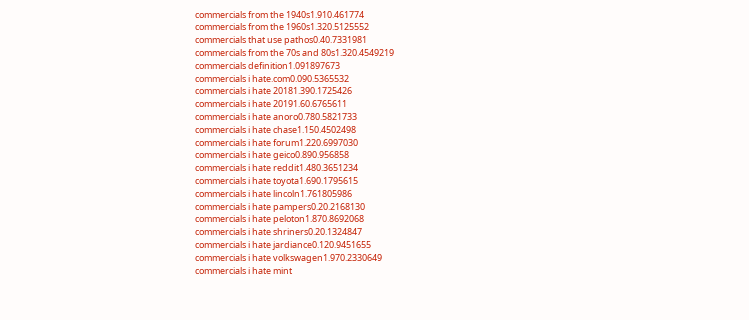commercials from the 1940s1.910.461774
commercials from the 1960s1.320.5125552
commercials that use pathos0.40.7331981
commercials from the 70s and 80s1.320.4549219
commercials definition1.091897673
commercials i hate.com0.090.5365532
commercials i hate 20181.390.1725426
commercials i hate 20191.60.6765611
commercials i hate anoro0.780.5821733
commercials i hate chase1.150.4502498
commercials i hate forum1.220.6997030
commercials i hate geico0.890.956858
commercials i hate reddit1.480.3651234
commercials i hate toyota1.690.1795615
commercials i hate lincoln1.761805986
commercials i hate pampers0.20.2168130
commercials i hate peloton1.870.8692068
commercials i hate shriners0.20.1324847
commercials i hate jardiance0.120.9451655
commercials i hate volkswagen1.970.2330649
commercials i hate mint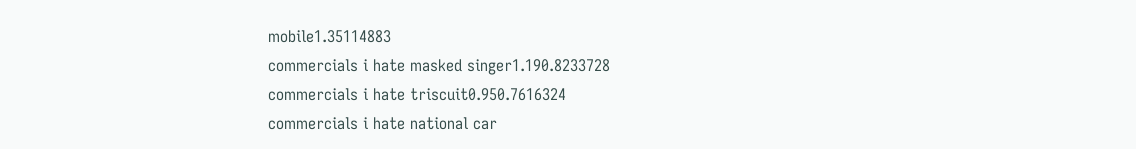mobile1.35114883
commercials i hate masked singer1.190.8233728
commercials i hate triscuit0.950.7616324
commercials i hate national car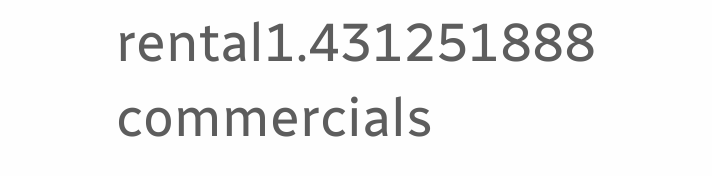rental1.431251888
commercials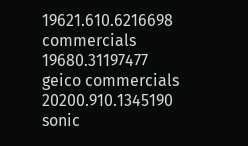19621.610.6216698
commercials 19680.31197477
geico commercials 20200.910.1345190
sonic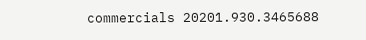commercials 20201.930.3465688